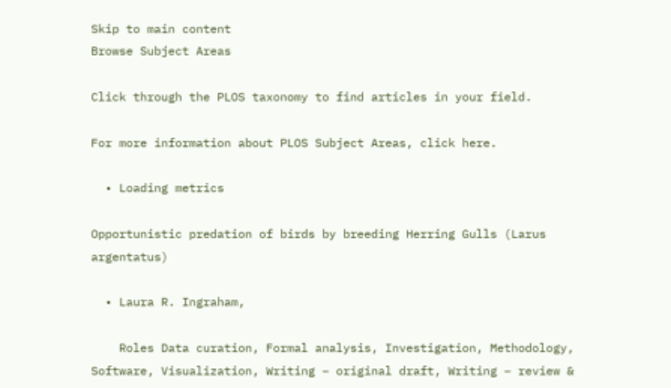Skip to main content
Browse Subject Areas

Click through the PLOS taxonomy to find articles in your field.

For more information about PLOS Subject Areas, click here.

  • Loading metrics

Opportunistic predation of birds by breeding Herring Gulls (Larus argentatus)

  • Laura R. Ingraham,

    Roles Data curation, Formal analysis, Investigation, Methodology, Software, Visualization, Writing – original draft, Writing – review &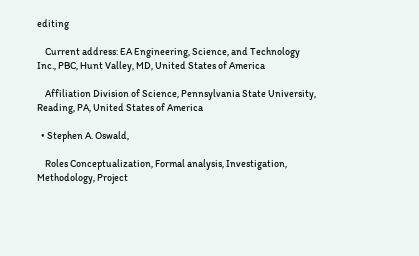editing

    Current address: EA Engineering, Science, and Technology Inc., PBC, Hunt Valley, MD, United States of America

    Affiliation Division of Science, Pennsylvania State University, Reading, PA, United States of America

  • Stephen A. Oswald,

    Roles Conceptualization, Formal analysis, Investigation, Methodology, Project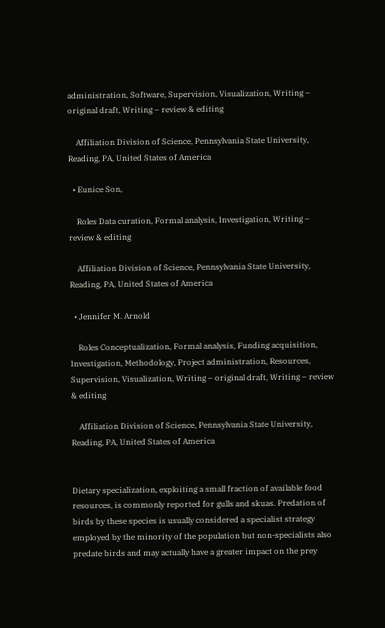administration, Software, Supervision, Visualization, Writing – original draft, Writing – review & editing

    Affiliation Division of Science, Pennsylvania State University, Reading, PA, United States of America

  • Eunice Son,

    Roles Data curation, Formal analysis, Investigation, Writing – review & editing

    Affiliation Division of Science, Pennsylvania State University, Reading, PA, United States of America

  • Jennifer M. Arnold

    Roles Conceptualization, Formal analysis, Funding acquisition, Investigation, Methodology, Project administration, Resources, Supervision, Visualization, Writing – original draft, Writing – review & editing

    Affiliation Division of Science, Pennsylvania State University, Reading, PA, United States of America


Dietary specialization, exploiting a small fraction of available food resources, is commonly reported for gulls and skuas. Predation of birds by these species is usually considered a specialist strategy employed by the minority of the population but non-specialists also predate birds and may actually have a greater impact on the prey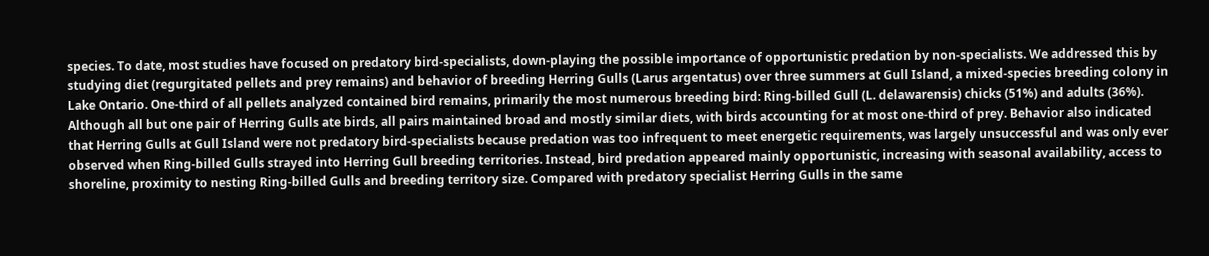species. To date, most studies have focused on predatory bird-specialists, down-playing the possible importance of opportunistic predation by non-specialists. We addressed this by studying diet (regurgitated pellets and prey remains) and behavior of breeding Herring Gulls (Larus argentatus) over three summers at Gull Island, a mixed-species breeding colony in Lake Ontario. One-third of all pellets analyzed contained bird remains, primarily the most numerous breeding bird: Ring-billed Gull (L. delawarensis) chicks (51%) and adults (36%). Although all but one pair of Herring Gulls ate birds, all pairs maintained broad and mostly similar diets, with birds accounting for at most one-third of prey. Behavior also indicated that Herring Gulls at Gull Island were not predatory bird-specialists because predation was too infrequent to meet energetic requirements, was largely unsuccessful and was only ever observed when Ring-billed Gulls strayed into Herring Gull breeding territories. Instead, bird predation appeared mainly opportunistic, increasing with seasonal availability, access to shoreline, proximity to nesting Ring-billed Gulls and breeding territory size. Compared with predatory specialist Herring Gulls in the same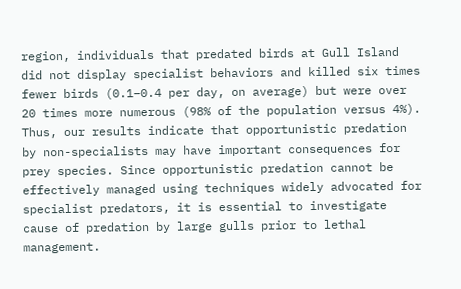region, individuals that predated birds at Gull Island did not display specialist behaviors and killed six times fewer birds (0.1–0.4 per day, on average) but were over 20 times more numerous (98% of the population versus 4%). Thus, our results indicate that opportunistic predation by non-specialists may have important consequences for prey species. Since opportunistic predation cannot be effectively managed using techniques widely advocated for specialist predators, it is essential to investigate cause of predation by large gulls prior to lethal management.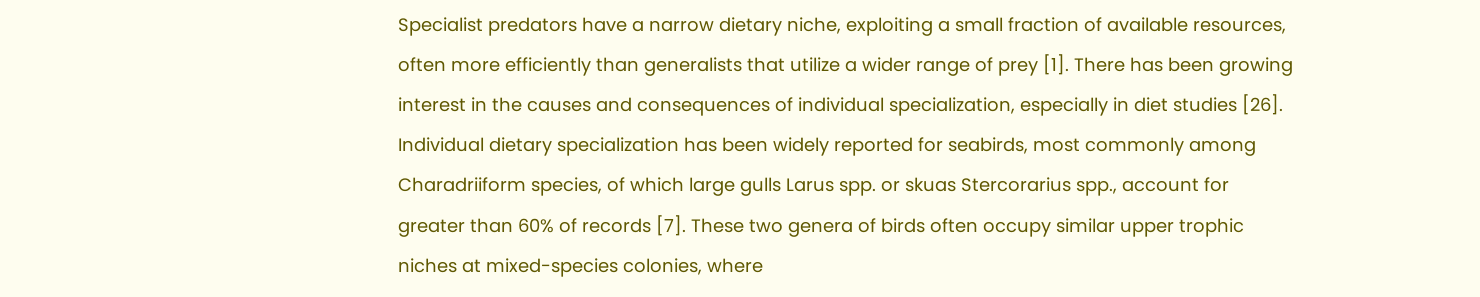Specialist predators have a narrow dietary niche, exploiting a small fraction of available resources, often more efficiently than generalists that utilize a wider range of prey [1]. There has been growing interest in the causes and consequences of individual specialization, especially in diet studies [26]. Individual dietary specialization has been widely reported for seabirds, most commonly among Charadriiform species, of which large gulls Larus spp. or skuas Stercorarius spp., account for greater than 60% of records [7]. These two genera of birds often occupy similar upper trophic niches at mixed-species colonies, where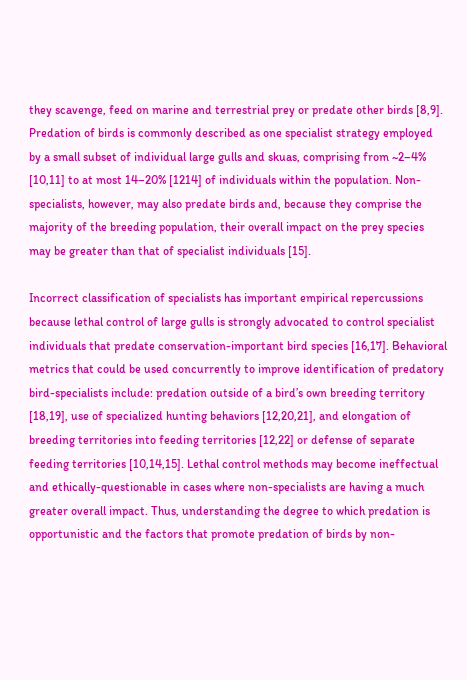they scavenge, feed on marine and terrestrial prey or predate other birds [8,9]. Predation of birds is commonly described as one specialist strategy employed by a small subset of individual large gulls and skuas, comprising from ~2–4% [10,11] to at most 14–20% [1214] of individuals within the population. Non-specialists, however, may also predate birds and, because they comprise the majority of the breeding population, their overall impact on the prey species may be greater than that of specialist individuals [15].

Incorrect classification of specialists has important empirical repercussions because lethal control of large gulls is strongly advocated to control specialist individuals that predate conservation-important bird species [16,17]. Behavioral metrics that could be used concurrently to improve identification of predatory bird-specialists include: predation outside of a bird’s own breeding territory [18,19], use of specialized hunting behaviors [12,20,21], and elongation of breeding territories into feeding territories [12,22] or defense of separate feeding territories [10,14,15]. Lethal control methods may become ineffectual and ethically-questionable in cases where non-specialists are having a much greater overall impact. Thus, understanding the degree to which predation is opportunistic and the factors that promote predation of birds by non-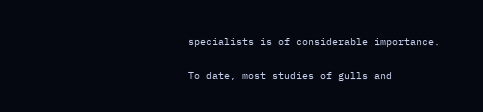specialists is of considerable importance.

To date, most studies of gulls and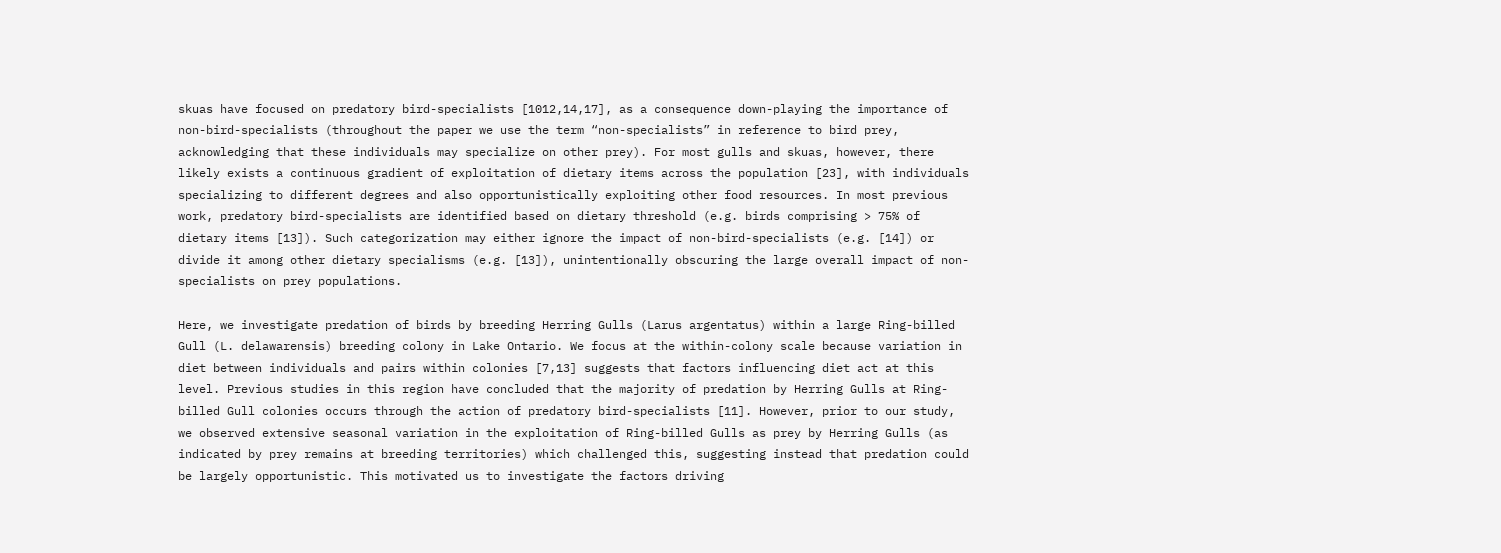skuas have focused on predatory bird-specialists [1012,14,17], as a consequence down-playing the importance of non-bird-specialists (throughout the paper we use the term “non-specialists” in reference to bird prey, acknowledging that these individuals may specialize on other prey). For most gulls and skuas, however, there likely exists a continuous gradient of exploitation of dietary items across the population [23], with individuals specializing to different degrees and also opportunistically exploiting other food resources. In most previous work, predatory bird-specialists are identified based on dietary threshold (e.g. birds comprising > 75% of dietary items [13]). Such categorization may either ignore the impact of non-bird-specialists (e.g. [14]) or divide it among other dietary specialisms (e.g. [13]), unintentionally obscuring the large overall impact of non-specialists on prey populations.

Here, we investigate predation of birds by breeding Herring Gulls (Larus argentatus) within a large Ring-billed Gull (L. delawarensis) breeding colony in Lake Ontario. We focus at the within-colony scale because variation in diet between individuals and pairs within colonies [7,13] suggests that factors influencing diet act at this level. Previous studies in this region have concluded that the majority of predation by Herring Gulls at Ring-billed Gull colonies occurs through the action of predatory bird-specialists [11]. However, prior to our study, we observed extensive seasonal variation in the exploitation of Ring-billed Gulls as prey by Herring Gulls (as indicated by prey remains at breeding territories) which challenged this, suggesting instead that predation could be largely opportunistic. This motivated us to investigate the factors driving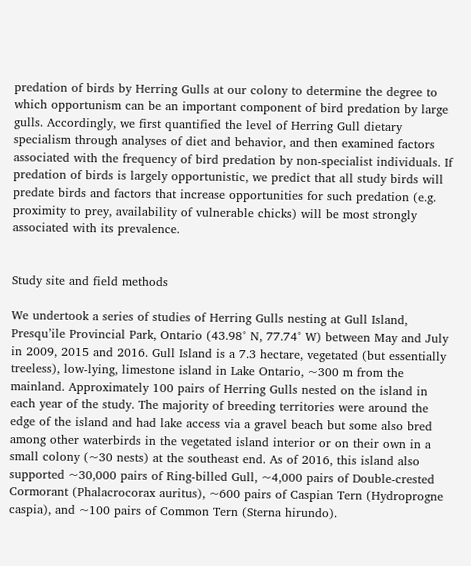predation of birds by Herring Gulls at our colony to determine the degree to which opportunism can be an important component of bird predation by large gulls. Accordingly, we first quantified the level of Herring Gull dietary specialism through analyses of diet and behavior, and then examined factors associated with the frequency of bird predation by non-specialist individuals. If predation of birds is largely opportunistic, we predict that all study birds will predate birds and factors that increase opportunities for such predation (e.g. proximity to prey, availability of vulnerable chicks) will be most strongly associated with its prevalence.


Study site and field methods

We undertook a series of studies of Herring Gulls nesting at Gull Island, Presqu’ile Provincial Park, Ontario (43.98° N, 77.74° W) between May and July in 2009, 2015 and 2016. Gull Island is a 7.3 hectare, vegetated (but essentially treeless), low-lying, limestone island in Lake Ontario, ~300 m from the mainland. Approximately 100 pairs of Herring Gulls nested on the island in each year of the study. The majority of breeding territories were around the edge of the island and had lake access via a gravel beach but some also bred among other waterbirds in the vegetated island interior or on their own in a small colony (~30 nests) at the southeast end. As of 2016, this island also supported ~30,000 pairs of Ring-billed Gull, ~4,000 pairs of Double-crested Cormorant (Phalacrocorax auritus), ~600 pairs of Caspian Tern (Hydroprogne caspia), and ~100 pairs of Common Tern (Sterna hirundo).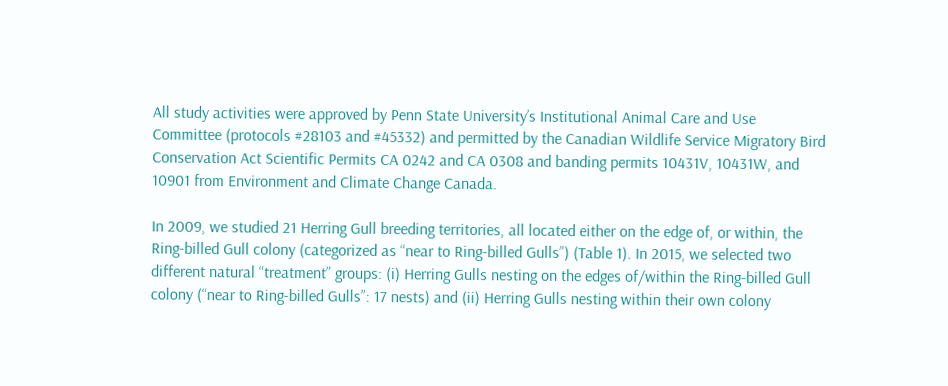All study activities were approved by Penn State University’s Institutional Animal Care and Use Committee (protocols #28103 and #45332) and permitted by the Canadian Wildlife Service Migratory Bird Conservation Act Scientific Permits CA 0242 and CA 0308 and banding permits 10431V, 10431W, and 10901 from Environment and Climate Change Canada.

In 2009, we studied 21 Herring Gull breeding territories, all located either on the edge of, or within, the Ring-billed Gull colony (categorized as “near to Ring-billed Gulls”) (Table 1). In 2015, we selected two different natural “treatment” groups: (i) Herring Gulls nesting on the edges of/within the Ring-billed Gull colony (“near to Ring-billed Gulls”: 17 nests) and (ii) Herring Gulls nesting within their own colony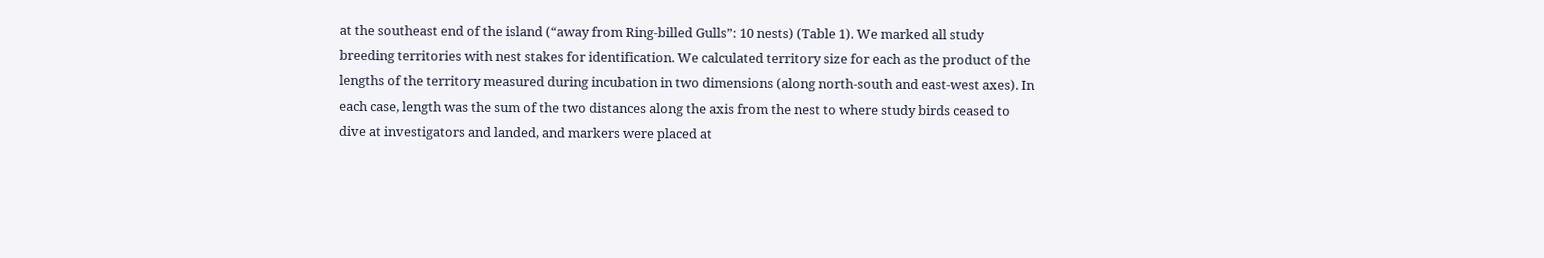at the southeast end of the island (“away from Ring-billed Gulls”: 10 nests) (Table 1). We marked all study breeding territories with nest stakes for identification. We calculated territory size for each as the product of the lengths of the territory measured during incubation in two dimensions (along north-south and east-west axes). In each case, length was the sum of the two distances along the axis from the nest to where study birds ceased to dive at investigators and landed, and markers were placed at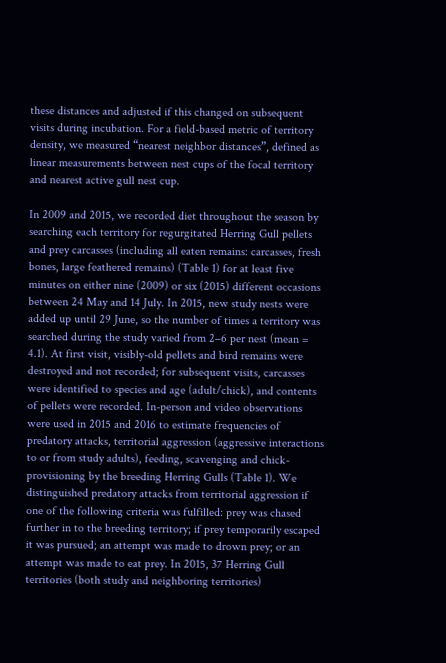these distances and adjusted if this changed on subsequent visits during incubation. For a field-based metric of territory density, we measured “nearest neighbor distances”, defined as linear measurements between nest cups of the focal territory and nearest active gull nest cup.

In 2009 and 2015, we recorded diet throughout the season by searching each territory for regurgitated Herring Gull pellets and prey carcasses (including all eaten remains: carcasses, fresh bones, large feathered remains) (Table 1) for at least five minutes on either nine (2009) or six (2015) different occasions between 24 May and 14 July. In 2015, new study nests were added up until 29 June, so the number of times a territory was searched during the study varied from 2–6 per nest (mean = 4.1). At first visit, visibly-old pellets and bird remains were destroyed and not recorded; for subsequent visits, carcasses were identified to species and age (adult/chick), and contents of pellets were recorded. In-person and video observations were used in 2015 and 2016 to estimate frequencies of predatory attacks, territorial aggression (aggressive interactions to or from study adults), feeding, scavenging and chick-provisioning by the breeding Herring Gulls (Table 1). We distinguished predatory attacks from territorial aggression if one of the following criteria was fulfilled: prey was chased further in to the breeding territory; if prey temporarily escaped it was pursued; an attempt was made to drown prey; or an attempt was made to eat prey. In 2015, 37 Herring Gull territories (both study and neighboring territories)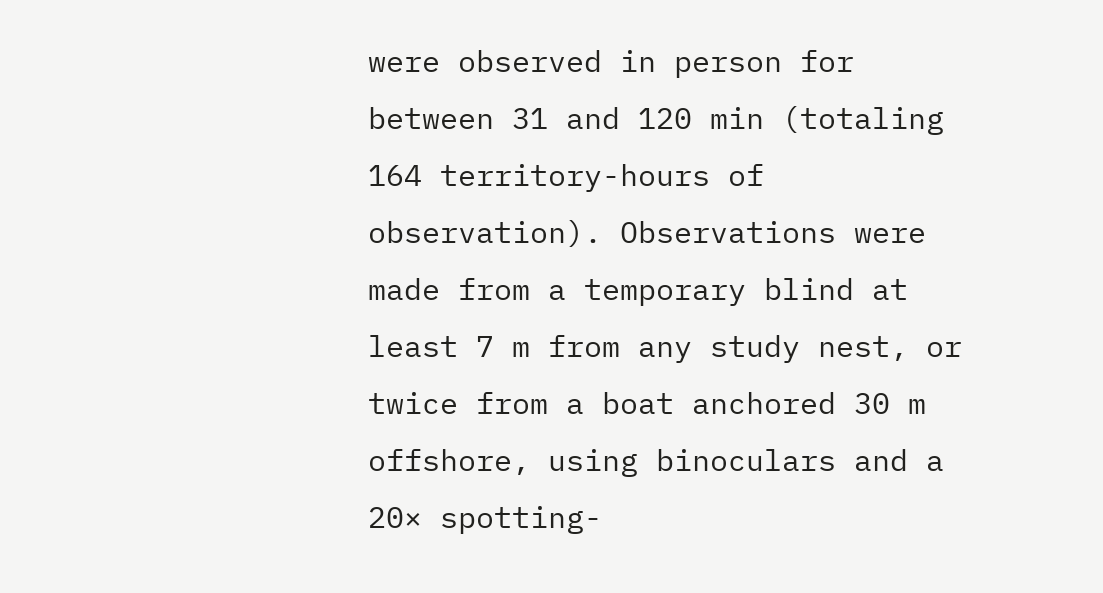were observed in person for between 31 and 120 min (totaling 164 territory-hours of observation). Observations were made from a temporary blind at least 7 m from any study nest, or twice from a boat anchored 30 m offshore, using binoculars and a 20× spotting-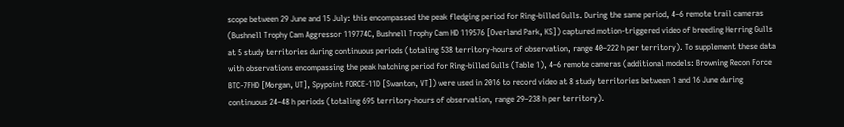scope between 29 June and 15 July: this encompassed the peak fledging period for Ring-billed Gulls. During the same period, 4–6 remote trail cameras (Bushnell Trophy Cam Aggressor 119774C, Bushnell Trophy Cam HD 119576 [Overland Park, KS]) captured motion-triggered video of breeding Herring Gulls at 5 study territories during continuous periods (totaling 538 territory-hours of observation, range 40–222 h per territory). To supplement these data with observations encompassing the peak hatching period for Ring-billed Gulls (Table 1), 4–6 remote cameras (additional models: Browning Recon Force BTC-7FHD [Morgan, UT], Spypoint FORCE-11D [Swanton, VT]) were used in 2016 to record video at 8 study territories between 1 and 16 June during continuous 24–48 h periods (totaling 695 territory-hours of observation, range 29–238 h per territory).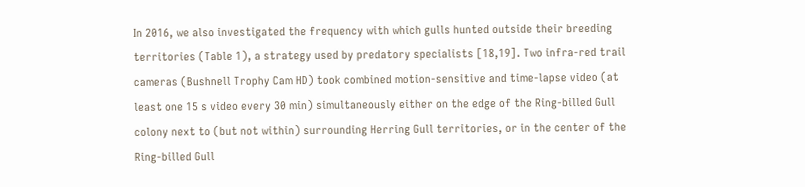In 2016, we also investigated the frequency with which gulls hunted outside their breeding territories (Table 1), a strategy used by predatory specialists [18,19]. Two infra-red trail cameras (Bushnell Trophy Cam HD) took combined motion-sensitive and time-lapse video (at least one 15 s video every 30 min) simultaneously either on the edge of the Ring-billed Gull colony next to (but not within) surrounding Herring Gull territories, or in the center of the Ring-billed Gull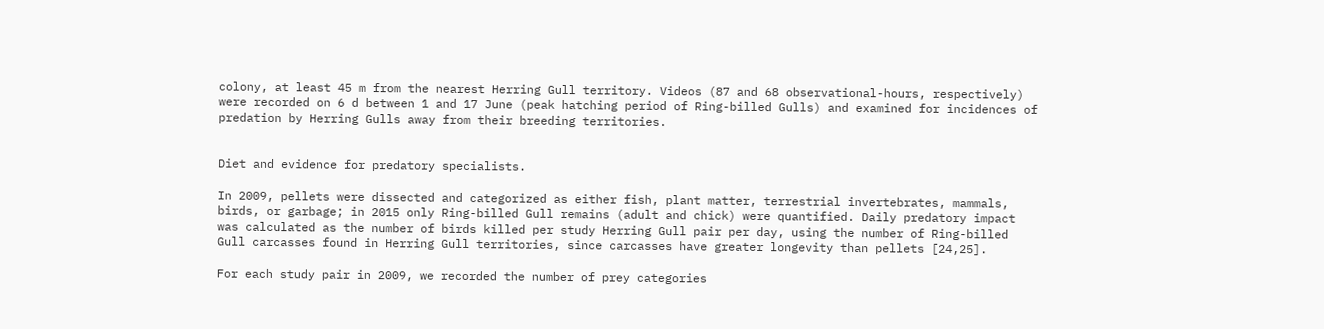colony, at least 45 m from the nearest Herring Gull territory. Videos (87 and 68 observational-hours, respectively) were recorded on 6 d between 1 and 17 June (peak hatching period of Ring-billed Gulls) and examined for incidences of predation by Herring Gulls away from their breeding territories.


Diet and evidence for predatory specialists.

In 2009, pellets were dissected and categorized as either fish, plant matter, terrestrial invertebrates, mammals, birds, or garbage; in 2015 only Ring-billed Gull remains (adult and chick) were quantified. Daily predatory impact was calculated as the number of birds killed per study Herring Gull pair per day, using the number of Ring-billed Gull carcasses found in Herring Gull territories, since carcasses have greater longevity than pellets [24,25].

For each study pair in 2009, we recorded the number of prey categories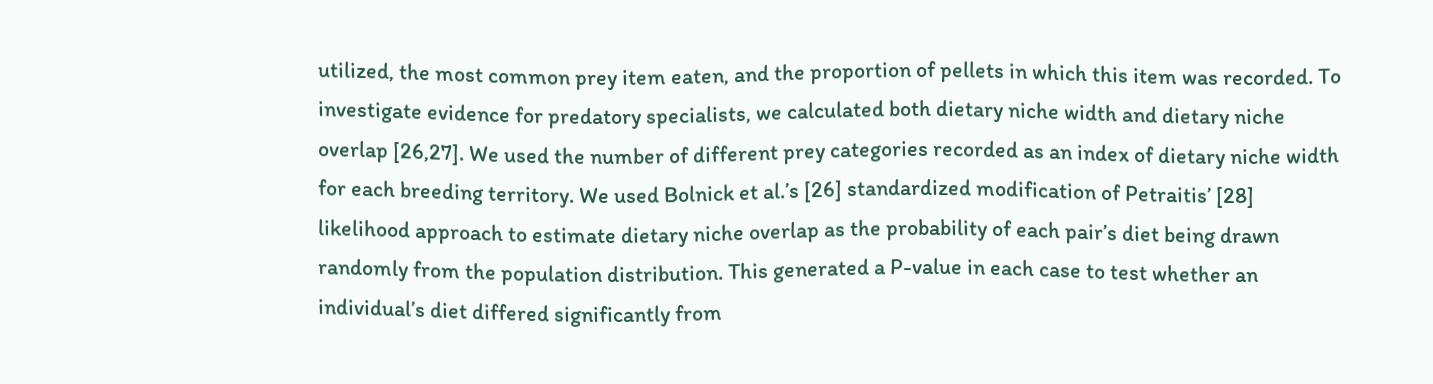utilized, the most common prey item eaten, and the proportion of pellets in which this item was recorded. To investigate evidence for predatory specialists, we calculated both dietary niche width and dietary niche overlap [26,27]. We used the number of different prey categories recorded as an index of dietary niche width for each breeding territory. We used Bolnick et al.’s [26] standardized modification of Petraitis’ [28] likelihood approach to estimate dietary niche overlap as the probability of each pair’s diet being drawn randomly from the population distribution. This generated a P-value in each case to test whether an individual’s diet differed significantly from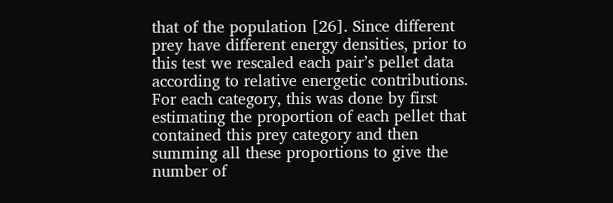that of the population [26]. Since different prey have different energy densities, prior to this test we rescaled each pair’s pellet data according to relative energetic contributions. For each category, this was done by first estimating the proportion of each pellet that contained this prey category and then summing all these proportions to give the number of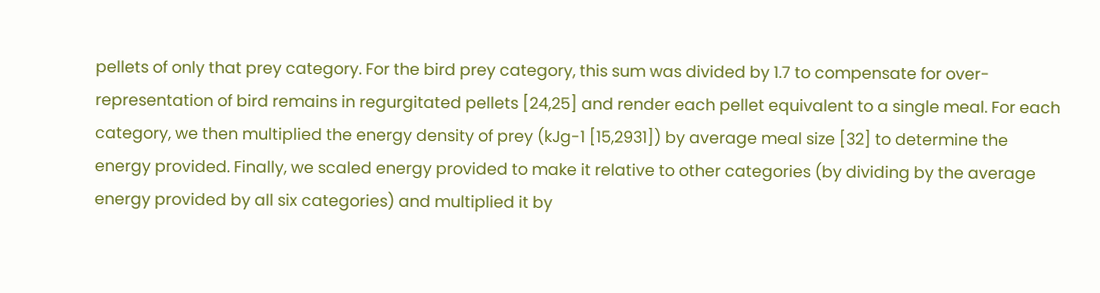pellets of only that prey category. For the bird prey category, this sum was divided by 1.7 to compensate for over-representation of bird remains in regurgitated pellets [24,25] and render each pellet equivalent to a single meal. For each category, we then multiplied the energy density of prey (kJg-1 [15,2931]) by average meal size [32] to determine the energy provided. Finally, we scaled energy provided to make it relative to other categories (by dividing by the average energy provided by all six categories) and multiplied it by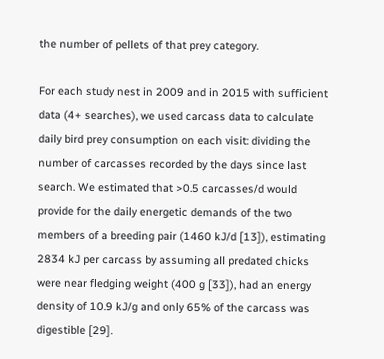the number of pellets of that prey category.

For each study nest in 2009 and in 2015 with sufficient data (4+ searches), we used carcass data to calculate daily bird prey consumption on each visit: dividing the number of carcasses recorded by the days since last search. We estimated that >0.5 carcasses/d would provide for the daily energetic demands of the two members of a breeding pair (1460 kJ/d [13]), estimating 2834 kJ per carcass by assuming all predated chicks were near fledging weight (400 g [33]), had an energy density of 10.9 kJ/g and only 65% of the carcass was digestible [29].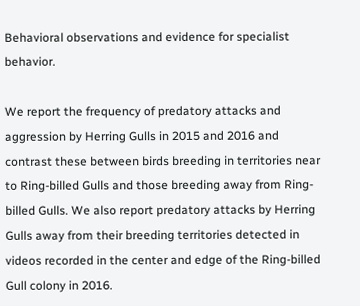Behavioral observations and evidence for specialist behavior.

We report the frequency of predatory attacks and aggression by Herring Gulls in 2015 and 2016 and contrast these between birds breeding in territories near to Ring-billed Gulls and those breeding away from Ring-billed Gulls. We also report predatory attacks by Herring Gulls away from their breeding territories detected in videos recorded in the center and edge of the Ring-billed Gull colony in 2016.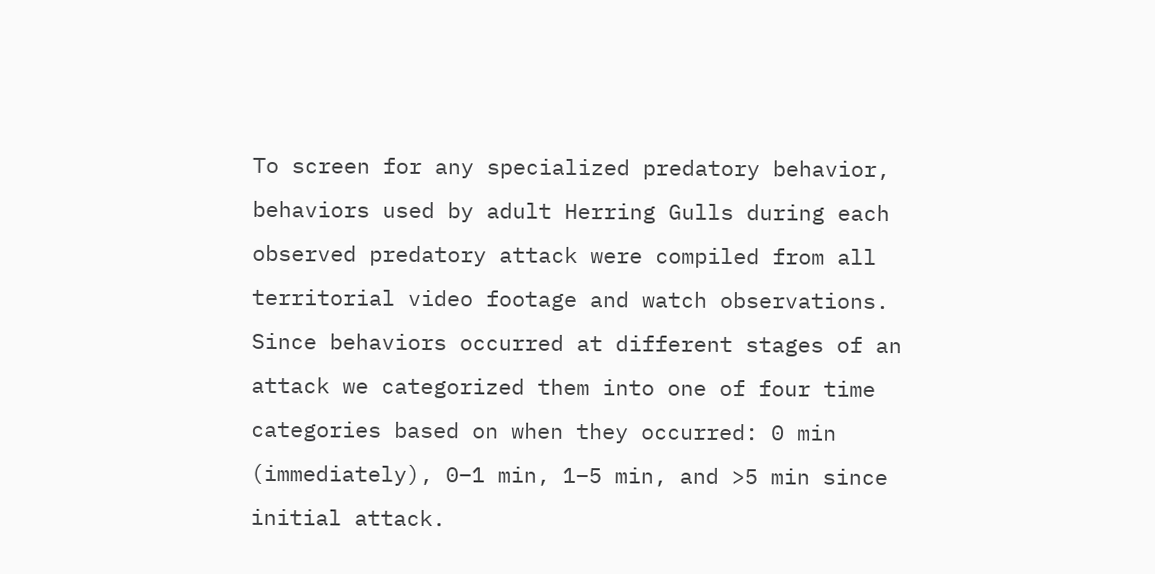To screen for any specialized predatory behavior, behaviors used by adult Herring Gulls during each observed predatory attack were compiled from all territorial video footage and watch observations. Since behaviors occurred at different stages of an attack we categorized them into one of four time categories based on when they occurred: 0 min (immediately), 0–1 min, 1–5 min, and >5 min since initial attack.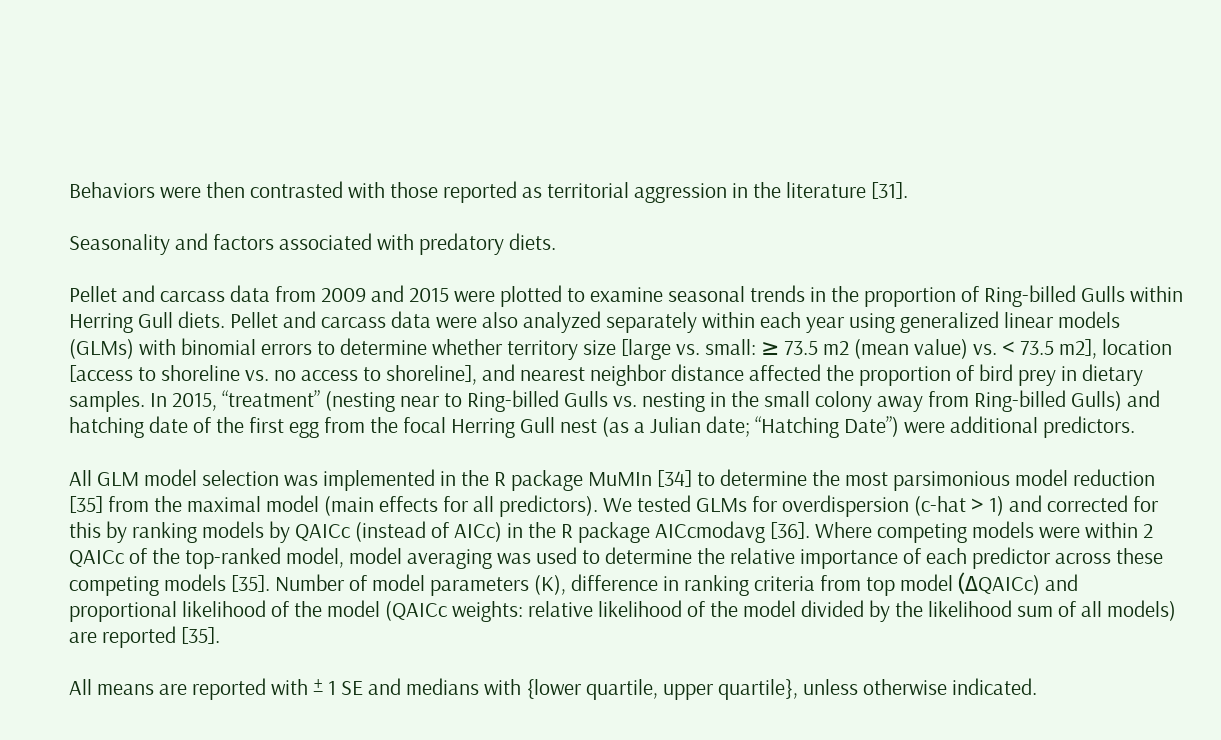Behaviors were then contrasted with those reported as territorial aggression in the literature [31].

Seasonality and factors associated with predatory diets.

Pellet and carcass data from 2009 and 2015 were plotted to examine seasonal trends in the proportion of Ring-billed Gulls within Herring Gull diets. Pellet and carcass data were also analyzed separately within each year using generalized linear models (GLMs) with binomial errors to determine whether territory size [large vs. small: ≥ 73.5 m2 (mean value) vs. < 73.5 m2], location [access to shoreline vs. no access to shoreline], and nearest neighbor distance affected the proportion of bird prey in dietary samples. In 2015, “treatment” (nesting near to Ring-billed Gulls vs. nesting in the small colony away from Ring-billed Gulls) and hatching date of the first egg from the focal Herring Gull nest (as a Julian date; “Hatching Date”) were additional predictors.

All GLM model selection was implemented in the R package MuMIn [34] to determine the most parsimonious model reduction [35] from the maximal model (main effects for all predictors). We tested GLMs for overdispersion (c-hat > 1) and corrected for this by ranking models by QAICc (instead of AICc) in the R package AICcmodavg [36]. Where competing models were within 2 QAICc of the top-ranked model, model averaging was used to determine the relative importance of each predictor across these competing models [35]. Number of model parameters (K), difference in ranking criteria from top model (ΔQAICc) and proportional likelihood of the model (QAICc weights: relative likelihood of the model divided by the likelihood sum of all models) are reported [35].

All means are reported with ± 1 SE and medians with {lower quartile, upper quartile}, unless otherwise indicated.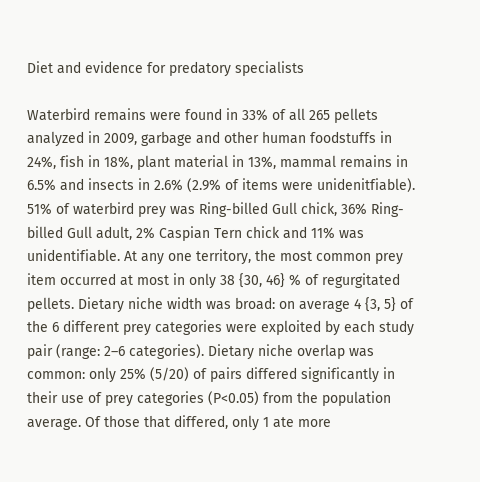Diet and evidence for predatory specialists

Waterbird remains were found in 33% of all 265 pellets analyzed in 2009, garbage and other human foodstuffs in 24%, fish in 18%, plant material in 13%, mammal remains in 6.5% and insects in 2.6% (2.9% of items were unidenitfiable). 51% of waterbird prey was Ring-billed Gull chick, 36% Ring-billed Gull adult, 2% Caspian Tern chick and 11% was unidentifiable. At any one territory, the most common prey item occurred at most in only 38 {30, 46} % of regurgitated pellets. Dietary niche width was broad: on average 4 {3, 5} of the 6 different prey categories were exploited by each study pair (range: 2–6 categories). Dietary niche overlap was common: only 25% (5/20) of pairs differed significantly in their use of prey categories (P<0.05) from the population average. Of those that differed, only 1 ate more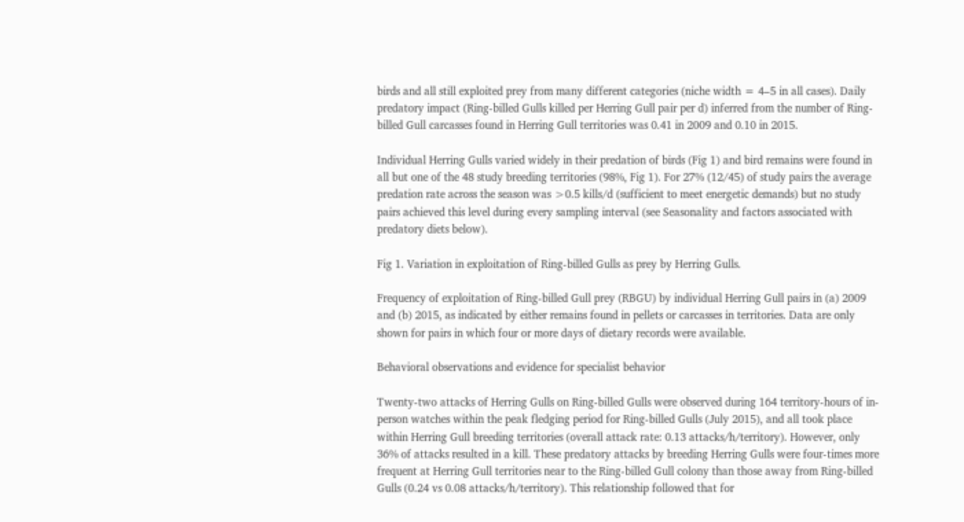birds and all still exploited prey from many different categories (niche width = 4–5 in all cases). Daily predatory impact (Ring-billed Gulls killed per Herring Gull pair per d) inferred from the number of Ring-billed Gull carcasses found in Herring Gull territories was 0.41 in 2009 and 0.10 in 2015.

Individual Herring Gulls varied widely in their predation of birds (Fig 1) and bird remains were found in all but one of the 48 study breeding territories (98%, Fig 1). For 27% (12/45) of study pairs the average predation rate across the season was >0.5 kills/d (sufficient to meet energetic demands) but no study pairs achieved this level during every sampling interval (see Seasonality and factors associated with predatory diets below).

Fig 1. Variation in exploitation of Ring-billed Gulls as prey by Herring Gulls.

Frequency of exploitation of Ring-billed Gull prey (RBGU) by individual Herring Gull pairs in (a) 2009 and (b) 2015, as indicated by either remains found in pellets or carcasses in territories. Data are only shown for pairs in which four or more days of dietary records were available.

Behavioral observations and evidence for specialist behavior

Twenty-two attacks of Herring Gulls on Ring-billed Gulls were observed during 164 territory-hours of in-person watches within the peak fledging period for Ring-billed Gulls (July 2015), and all took place within Herring Gull breeding territories (overall attack rate: 0.13 attacks/h/territory). However, only 36% of attacks resulted in a kill. These predatory attacks by breeding Herring Gulls were four-times more frequent at Herring Gull territories near to the Ring-billed Gull colony than those away from Ring-billed Gulls (0.24 vs 0.08 attacks/h/territory). This relationship followed that for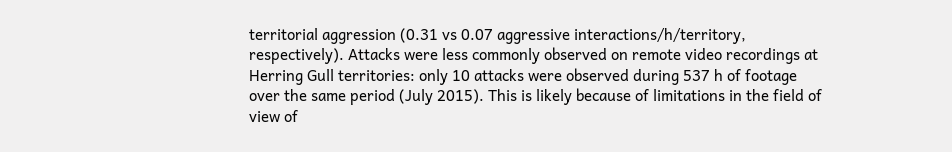territorial aggression (0.31 vs 0.07 aggressive interactions/h/territory, respectively). Attacks were less commonly observed on remote video recordings at Herring Gull territories: only 10 attacks were observed during 537 h of footage over the same period (July 2015). This is likely because of limitations in the field of view of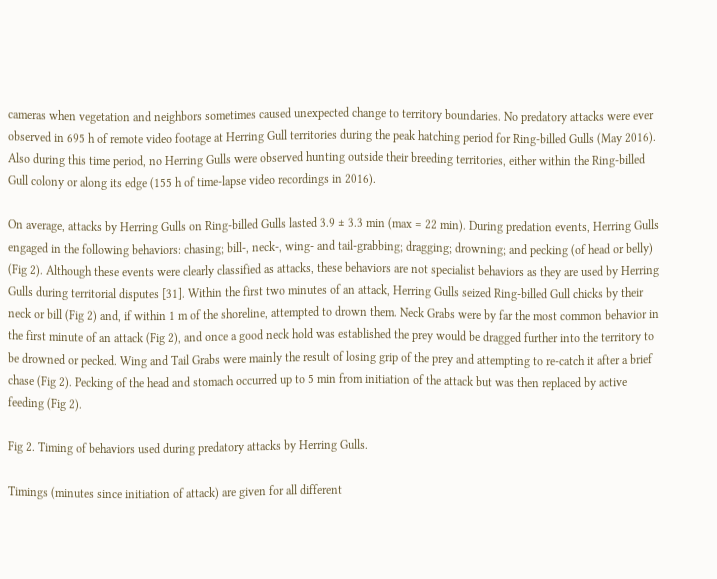cameras when vegetation and neighbors sometimes caused unexpected change to territory boundaries. No predatory attacks were ever observed in 695 h of remote video footage at Herring Gull territories during the peak hatching period for Ring-billed Gulls (May 2016). Also during this time period, no Herring Gulls were observed hunting outside their breeding territories, either within the Ring-billed Gull colony or along its edge (155 h of time-lapse video recordings in 2016).

On average, attacks by Herring Gulls on Ring-billed Gulls lasted 3.9 ± 3.3 min (max = 22 min). During predation events, Herring Gulls engaged in the following behaviors: chasing; bill-, neck-, wing- and tail-grabbing; dragging; drowning; and pecking (of head or belly) (Fig 2). Although these events were clearly classified as attacks, these behaviors are not specialist behaviors as they are used by Herring Gulls during territorial disputes [31]. Within the first two minutes of an attack, Herring Gulls seized Ring-billed Gull chicks by their neck or bill (Fig 2) and, if within 1 m of the shoreline, attempted to drown them. Neck Grabs were by far the most common behavior in the first minute of an attack (Fig 2), and once a good neck hold was established the prey would be dragged further into the territory to be drowned or pecked. Wing and Tail Grabs were mainly the result of losing grip of the prey and attempting to re-catch it after a brief chase (Fig 2). Pecking of the head and stomach occurred up to 5 min from initiation of the attack but was then replaced by active feeding (Fig 2).

Fig 2. Timing of behaviors used during predatory attacks by Herring Gulls.

Timings (minutes since initiation of attack) are given for all different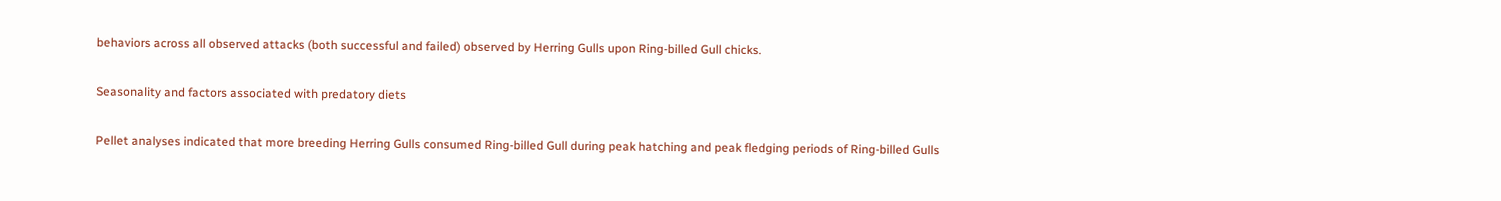behaviors across all observed attacks (both successful and failed) observed by Herring Gulls upon Ring-billed Gull chicks.

Seasonality and factors associated with predatory diets

Pellet analyses indicated that more breeding Herring Gulls consumed Ring-billed Gull during peak hatching and peak fledging periods of Ring-billed Gulls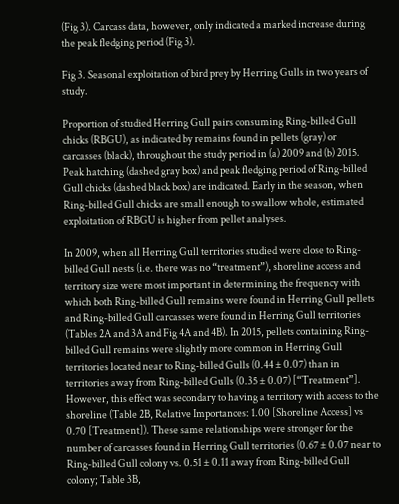(Fig 3). Carcass data, however, only indicated a marked increase during the peak fledging period (Fig 3).

Fig 3. Seasonal exploitation of bird prey by Herring Gulls in two years of study.

Proportion of studied Herring Gull pairs consuming Ring-billed Gull chicks (RBGU), as indicated by remains found in pellets (gray) or carcasses (black), throughout the study period in (a) 2009 and (b) 2015. Peak hatching (dashed gray box) and peak fledging period of Ring-billed Gull chicks (dashed black box) are indicated. Early in the season, when Ring-billed Gull chicks are small enough to swallow whole, estimated exploitation of RBGU is higher from pellet analyses.

In 2009, when all Herring Gull territories studied were close to Ring-billed Gull nests (i.e. there was no “treatment”), shoreline access and territory size were most important in determining the frequency with which both Ring-billed Gull remains were found in Herring Gull pellets and Ring-billed Gull carcasses were found in Herring Gull territories (Tables 2A and 3A and Fig 4A and 4B). In 2015, pellets containing Ring-billed Gull remains were slightly more common in Herring Gull territories located near to Ring-billed Gulls (0.44 ± 0.07) than in territories away from Ring-billed Gulls (0.35 ± 0.07) [“Treatment”]. However, this effect was secondary to having a territory with access to the shoreline (Table 2B, Relative Importances: 1.00 [Shoreline Access] vs 0.70 [Treatment]). These same relationships were stronger for the number of carcasses found in Herring Gull territories (0.67 ± 0.07 near to Ring-billed Gull colony vs. 0.51 ± 0.11 away from Ring-billed Gull colony; Table 3B,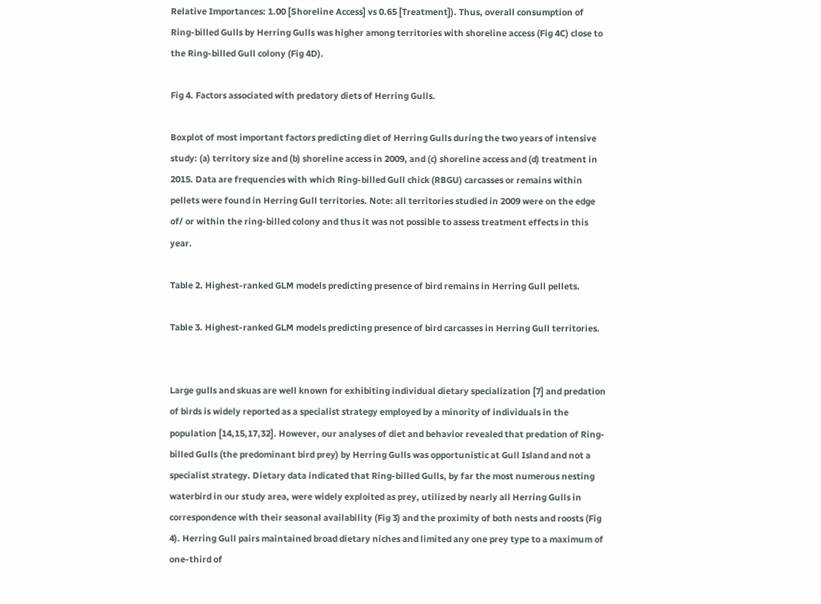Relative Importances: 1.00 [Shoreline Access] vs 0.65 [Treatment]). Thus, overall consumption of Ring-billed Gulls by Herring Gulls was higher among territories with shoreline access (Fig 4C) close to the Ring-billed Gull colony (Fig 4D).

Fig 4. Factors associated with predatory diets of Herring Gulls.

Boxplot of most important factors predicting diet of Herring Gulls during the two years of intensive study: (a) territory size and (b) shoreline access in 2009, and (c) shoreline access and (d) treatment in 2015. Data are frequencies with which Ring-billed Gull chick (RBGU) carcasses or remains within pellets were found in Herring Gull territories. Note: all territories studied in 2009 were on the edge of/ or within the ring-billed colony and thus it was not possible to assess treatment effects in this year.

Table 2. Highest-ranked GLM models predicting presence of bird remains in Herring Gull pellets.

Table 3. Highest-ranked GLM models predicting presence of bird carcasses in Herring Gull territories.


Large gulls and skuas are well known for exhibiting individual dietary specialization [7] and predation of birds is widely reported as a specialist strategy employed by a minority of individuals in the population [14,15,17,32]. However, our analyses of diet and behavior revealed that predation of Ring-billed Gulls (the predominant bird prey) by Herring Gulls was opportunistic at Gull Island and not a specialist strategy. Dietary data indicated that Ring-billed Gulls, by far the most numerous nesting waterbird in our study area, were widely exploited as prey, utilized by nearly all Herring Gulls in correspondence with their seasonal availability (Fig 3) and the proximity of both nests and roosts (Fig 4). Herring Gull pairs maintained broad dietary niches and limited any one prey type to a maximum of one-third of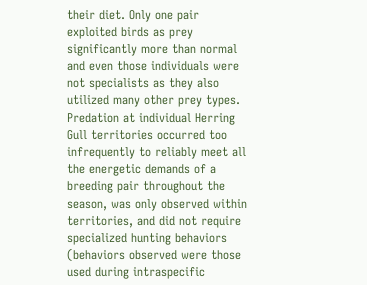their diet. Only one pair exploited birds as prey significantly more than normal and even those individuals were not specialists as they also utilized many other prey types. Predation at individual Herring Gull territories occurred too infrequently to reliably meet all the energetic demands of a breeding pair throughout the season, was only observed within territories, and did not require specialized hunting behaviors (behaviors observed were those used during intraspecific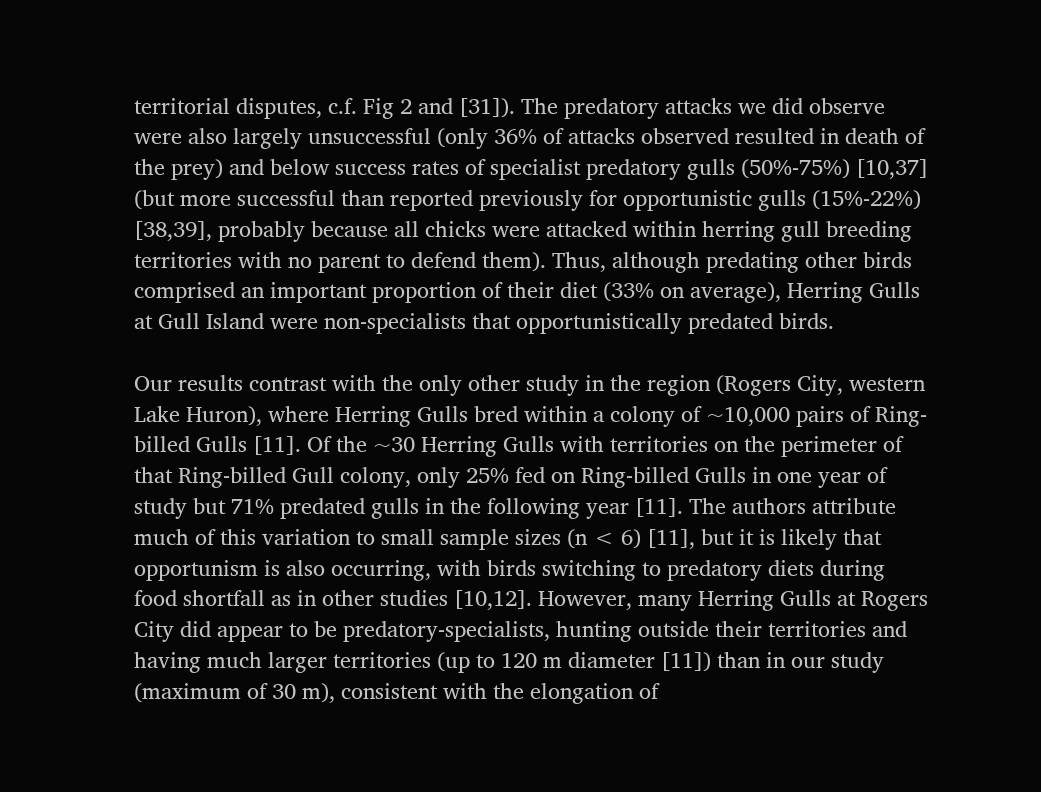territorial disputes, c.f. Fig 2 and [31]). The predatory attacks we did observe were also largely unsuccessful (only 36% of attacks observed resulted in death of the prey) and below success rates of specialist predatory gulls (50%-75%) [10,37] (but more successful than reported previously for opportunistic gulls (15%-22%) [38,39], probably because all chicks were attacked within herring gull breeding territories with no parent to defend them). Thus, although predating other birds comprised an important proportion of their diet (33% on average), Herring Gulls at Gull Island were non-specialists that opportunistically predated birds.

Our results contrast with the only other study in the region (Rogers City, western Lake Huron), where Herring Gulls bred within a colony of ~10,000 pairs of Ring-billed Gulls [11]. Of the ~30 Herring Gulls with territories on the perimeter of that Ring-billed Gull colony, only 25% fed on Ring-billed Gulls in one year of study but 71% predated gulls in the following year [11]. The authors attribute much of this variation to small sample sizes (n < 6) [11], but it is likely that opportunism is also occurring, with birds switching to predatory diets during food shortfall as in other studies [10,12]. However, many Herring Gulls at Rogers City did appear to be predatory-specialists, hunting outside their territories and having much larger territories (up to 120 m diameter [11]) than in our study (maximum of 30 m), consistent with the elongation of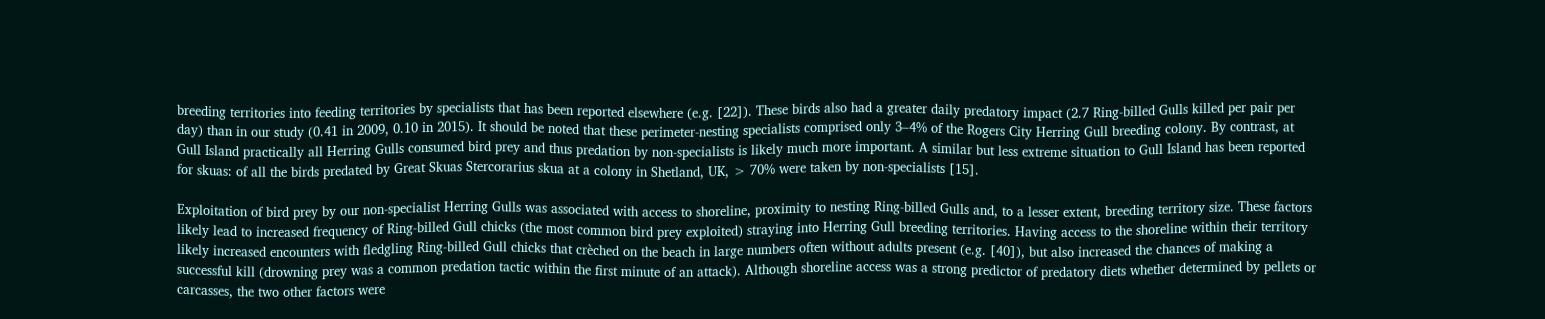breeding territories into feeding territories by specialists that has been reported elsewhere (e.g. [22]). These birds also had a greater daily predatory impact (2.7 Ring-billed Gulls killed per pair per day) than in our study (0.41 in 2009, 0.10 in 2015). It should be noted that these perimeter-nesting specialists comprised only 3–4% of the Rogers City Herring Gull breeding colony. By contrast, at Gull Island practically all Herring Gulls consumed bird prey and thus predation by non-specialists is likely much more important. A similar but less extreme situation to Gull Island has been reported for skuas: of all the birds predated by Great Skuas Stercorarius skua at a colony in Shetland, UK, > 70% were taken by non-specialists [15].

Exploitation of bird prey by our non-specialist Herring Gulls was associated with access to shoreline, proximity to nesting Ring-billed Gulls and, to a lesser extent, breeding territory size. These factors likely lead to increased frequency of Ring-billed Gull chicks (the most common bird prey exploited) straying into Herring Gull breeding territories. Having access to the shoreline within their territory likely increased encounters with fledgling Ring-billed Gull chicks that crèched on the beach in large numbers often without adults present (e.g. [40]), but also increased the chances of making a successful kill (drowning prey was a common predation tactic within the first minute of an attack). Although shoreline access was a strong predictor of predatory diets whether determined by pellets or carcasses, the two other factors were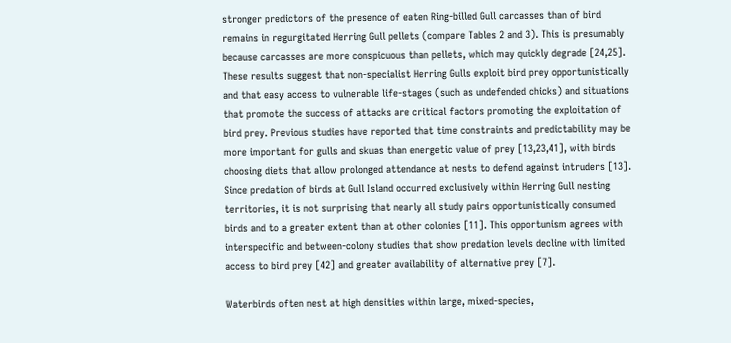stronger predictors of the presence of eaten Ring-billed Gull carcasses than of bird remains in regurgitated Herring Gull pellets (compare Tables 2 and 3). This is presumably because carcasses are more conspicuous than pellets, which may quickly degrade [24,25]. These results suggest that non-specialist Herring Gulls exploit bird prey opportunistically and that easy access to vulnerable life-stages (such as undefended chicks) and situations that promote the success of attacks are critical factors promoting the exploitation of bird prey. Previous studies have reported that time constraints and predictability may be more important for gulls and skuas than energetic value of prey [13,23,41], with birds choosing diets that allow prolonged attendance at nests to defend against intruders [13]. Since predation of birds at Gull Island occurred exclusively within Herring Gull nesting territories, it is not surprising that nearly all study pairs opportunistically consumed birds and to a greater extent than at other colonies [11]. This opportunism agrees with interspecific and between-colony studies that show predation levels decline with limited access to bird prey [42] and greater availability of alternative prey [7].

Waterbirds often nest at high densities within large, mixed-species,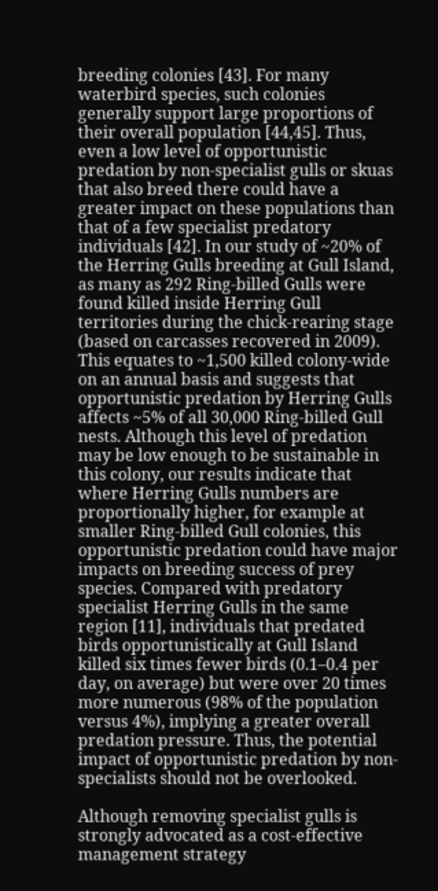breeding colonies [43]. For many waterbird species, such colonies generally support large proportions of their overall population [44,45]. Thus, even a low level of opportunistic predation by non-specialist gulls or skuas that also breed there could have a greater impact on these populations than that of a few specialist predatory individuals [42]. In our study of ~20% of the Herring Gulls breeding at Gull Island, as many as 292 Ring-billed Gulls were found killed inside Herring Gull territories during the chick-rearing stage (based on carcasses recovered in 2009). This equates to ~1,500 killed colony-wide on an annual basis and suggests that opportunistic predation by Herring Gulls affects ~5% of all 30,000 Ring-billed Gull nests. Although this level of predation may be low enough to be sustainable in this colony, our results indicate that where Herring Gulls numbers are proportionally higher, for example at smaller Ring-billed Gull colonies, this opportunistic predation could have major impacts on breeding success of prey species. Compared with predatory specialist Herring Gulls in the same region [11], individuals that predated birds opportunistically at Gull Island killed six times fewer birds (0.1–0.4 per day, on average) but were over 20 times more numerous (98% of the population versus 4%), implying a greater overall predation pressure. Thus, the potential impact of opportunistic predation by non-specialists should not be overlooked.

Although removing specialist gulls is strongly advocated as a cost-effective management strategy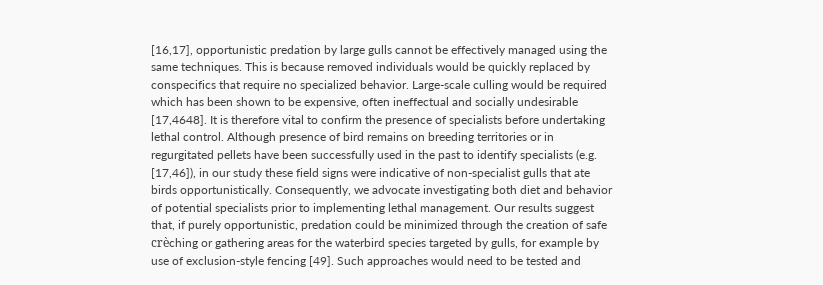[16,17], opportunistic predation by large gulls cannot be effectively managed using the same techniques. This is because removed individuals would be quickly replaced by conspecifics that require no specialized behavior. Large-scale culling would be required which has been shown to be expensive, often ineffectual and socially undesirable [17,4648]. It is therefore vital to confirm the presence of specialists before undertaking lethal control. Although presence of bird remains on breeding territories or in regurgitated pellets have been successfully used in the past to identify specialists (e.g. [17,46]), in our study these field signs were indicative of non-specialist gulls that ate birds opportunistically. Consequently, we advocate investigating both diet and behavior of potential specialists prior to implementing lethal management. Our results suggest that, if purely opportunistic, predation could be minimized through the creation of safe crѐching or gathering areas for the waterbird species targeted by gulls, for example by use of exclusion-style fencing [49]. Such approaches would need to be tested and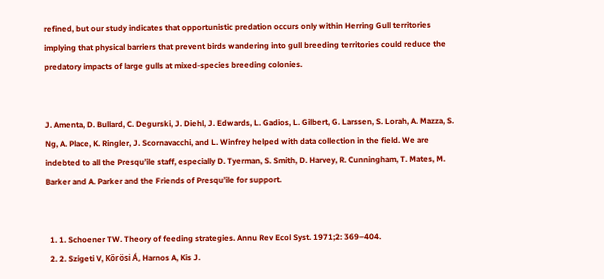refined, but our study indicates that opportunistic predation occurs only within Herring Gull territories implying that physical barriers that prevent birds wandering into gull breeding territories could reduce the predatory impacts of large gulls at mixed-species breeding colonies.


J. Amenta, D. Bullard, C. Degurski, J. Diehl, J. Edwards, L. Gadios, L. Gilbert, G. Larssen, S. Lorah, A. Mazza, S. Ng, A. Place, K. Ringler, J. Scornavacchi, and L. Winfrey helped with data collection in the field. We are indebted to all the Presqu’ile staff, especially D. Tyerman, S. Smith, D. Harvey, R. Cunningham, T. Mates, M. Barker and A. Parker and the Friends of Presqu’ile for support.


  1. 1. Schoener TW. Theory of feeding strategies. Annu Rev Ecol Syst. 1971;2: 369–404.
  2. 2. Szigeti V, Kőrösi Á, Harnos A, Kis J.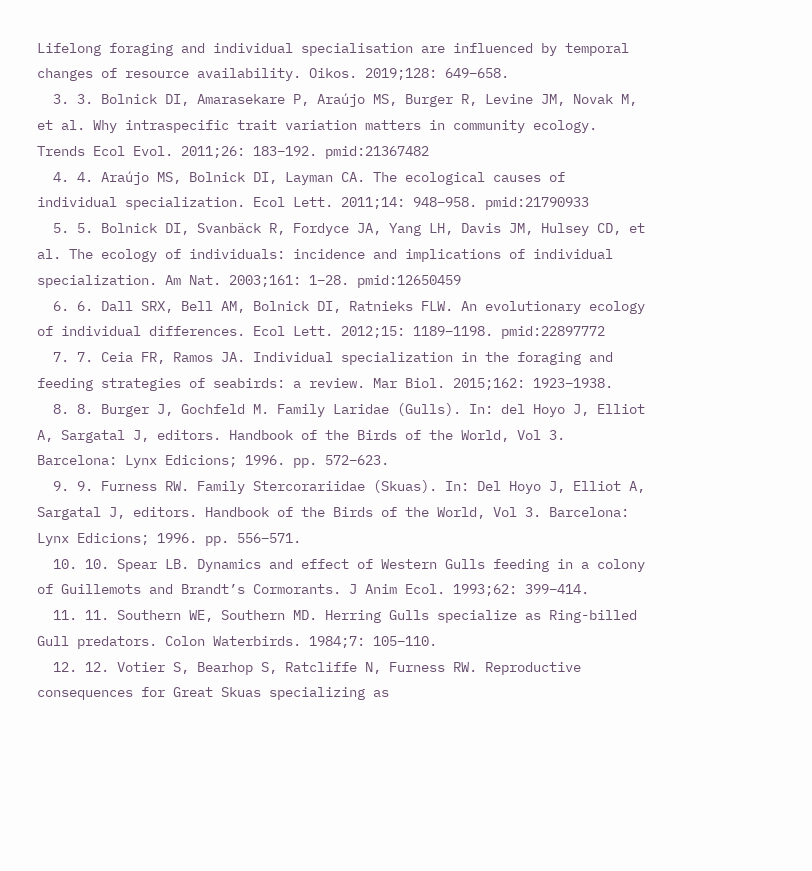Lifelong foraging and individual specialisation are influenced by temporal changes of resource availability. Oikos. 2019;128: 649–658.
  3. 3. Bolnick DI, Amarasekare P, Araújo MS, Burger R, Levine JM, Novak M, et al. Why intraspecific trait variation matters in community ecology. Trends Ecol Evol. 2011;26: 183–192. pmid:21367482
  4. 4. Araújo MS, Bolnick DI, Layman CA. The ecological causes of individual specialization. Ecol Lett. 2011;14: 948–958. pmid:21790933
  5. 5. Bolnick DI, Svanbäck R, Fordyce JA, Yang LH, Davis JM, Hulsey CD, et al. The ecology of individuals: incidence and implications of individual specialization. Am Nat. 2003;161: 1–28. pmid:12650459
  6. 6. Dall SRX, Bell AM, Bolnick DI, Ratnieks FLW. An evolutionary ecology of individual differences. Ecol Lett. 2012;15: 1189–1198. pmid:22897772
  7. 7. Ceia FR, Ramos JA. Individual specialization in the foraging and feeding strategies of seabirds: a review. Mar Biol. 2015;162: 1923–1938.
  8. 8. Burger J, Gochfeld M. Family Laridae (Gulls). In: del Hoyo J, Elliot A, Sargatal J, editors. Handbook of the Birds of the World, Vol 3. Barcelona: Lynx Edicions; 1996. pp. 572–623.
  9. 9. Furness RW. Family Stercorariidae (Skuas). In: Del Hoyo J, Elliot A, Sargatal J, editors. Handbook of the Birds of the World, Vol 3. Barcelona: Lynx Edicions; 1996. pp. 556–571.
  10. 10. Spear LB. Dynamics and effect of Western Gulls feeding in a colony of Guillemots and Brandt’s Cormorants. J Anim Ecol. 1993;62: 399–414.
  11. 11. Southern WE, Southern MD. Herring Gulls specialize as Ring-billed Gull predators. Colon Waterbirds. 1984;7: 105–110.
  12. 12. Votier S, Bearhop S, Ratcliffe N, Furness RW. Reproductive consequences for Great Skuas specializing as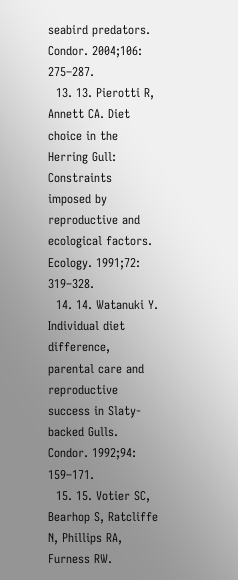seabird predators. Condor. 2004;106: 275–287.
  13. 13. Pierotti R, Annett CA. Diet choice in the Herring Gull: Constraints imposed by reproductive and ecological factors. Ecology. 1991;72: 319–328.
  14. 14. Watanuki Y. Individual diet difference, parental care and reproductive success in Slaty-backed Gulls. Condor. 1992;94: 159–171.
  15. 15. Votier SC, Bearhop S, Ratcliffe N, Phillips RA, Furness RW.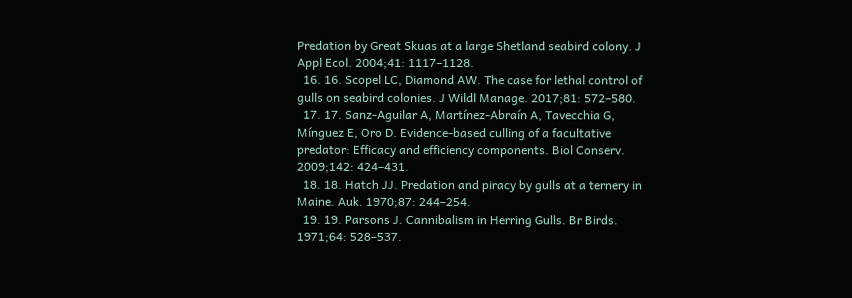Predation by Great Skuas at a large Shetland seabird colony. J Appl Ecol. 2004;41: 1117–1128.
  16. 16. Scopel LC, Diamond AW. The case for lethal control of gulls on seabird colonies. J Wildl Manage. 2017;81: 572–580.
  17. 17. Sanz-Aguilar A, Martínez-Abraín A, Tavecchia G, Mínguez E, Oro D. Evidence-based culling of a facultative predator: Efficacy and efficiency components. Biol Conserv. 2009;142: 424–431.
  18. 18. Hatch JJ. Predation and piracy by gulls at a ternery in Maine. Auk. 1970;87: 244–254.
  19. 19. Parsons J. Cannibalism in Herring Gulls. Br Birds. 1971;64: 528–537.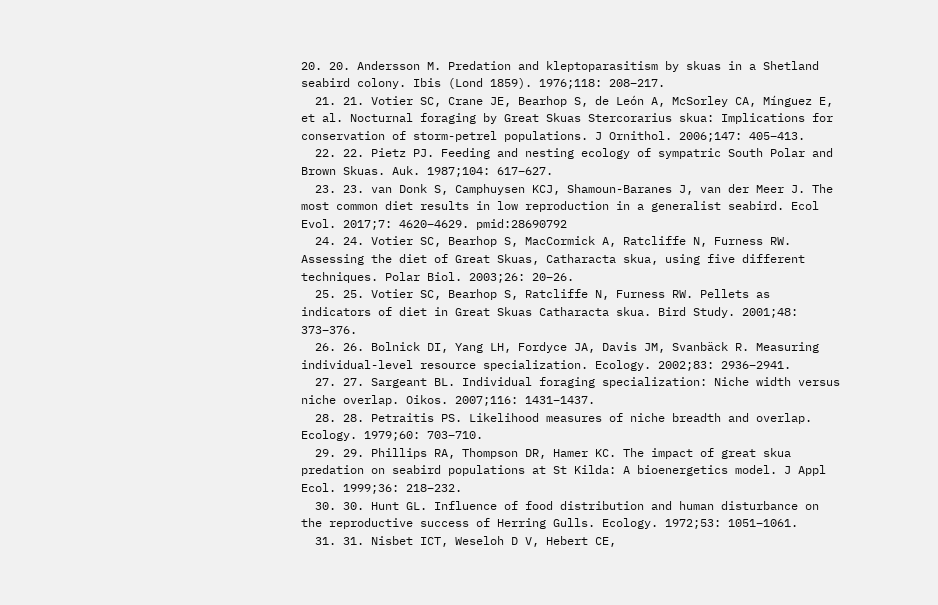20. 20. Andersson M. Predation and kleptoparasitism by skuas in a Shetland seabird colony. Ibis (Lond 1859). 1976;118: 208–217.
  21. 21. Votier SC, Crane JE, Bearhop S, de León A, McSorley CA, Mínguez E, et al. Nocturnal foraging by Great Skuas Stercorarius skua: Implications for conservation of storm-petrel populations. J Ornithol. 2006;147: 405–413.
  22. 22. Pietz PJ. Feeding and nesting ecology of sympatric South Polar and Brown Skuas. Auk. 1987;104: 617–627.
  23. 23. van Donk S, Camphuysen KCJ, Shamoun-Baranes J, van der Meer J. The most common diet results in low reproduction in a generalist seabird. Ecol Evol. 2017;7: 4620–4629. pmid:28690792
  24. 24. Votier SC, Bearhop S, MacCormick A, Ratcliffe N, Furness RW. Assessing the diet of Great Skuas, Catharacta skua, using five different techniques. Polar Biol. 2003;26: 20–26.
  25. 25. Votier SC, Bearhop S, Ratcliffe N, Furness RW. Pellets as indicators of diet in Great Skuas Catharacta skua. Bird Study. 2001;48: 373–376.
  26. 26. Bolnick DI, Yang LH, Fordyce JA, Davis JM, Svanbäck R. Measuring individual-level resource specialization. Ecology. 2002;83: 2936–2941.
  27. 27. Sargeant BL. Individual foraging specialization: Niche width versus niche overlap. Oikos. 2007;116: 1431–1437.
  28. 28. Petraitis PS. Likelihood measures of niche breadth and overlap. Ecology. 1979;60: 703–710.
  29. 29. Phillips RA, Thompson DR, Hamer KC. The impact of great skua predation on seabird populations at St Kilda: A bioenergetics model. J Appl Ecol. 1999;36: 218–232.
  30. 30. Hunt GL. Influence of food distribution and human disturbance on the reproductive success of Herring Gulls. Ecology. 1972;53: 1051–1061.
  31. 31. Nisbet ICT, Weseloh D V, Hebert CE,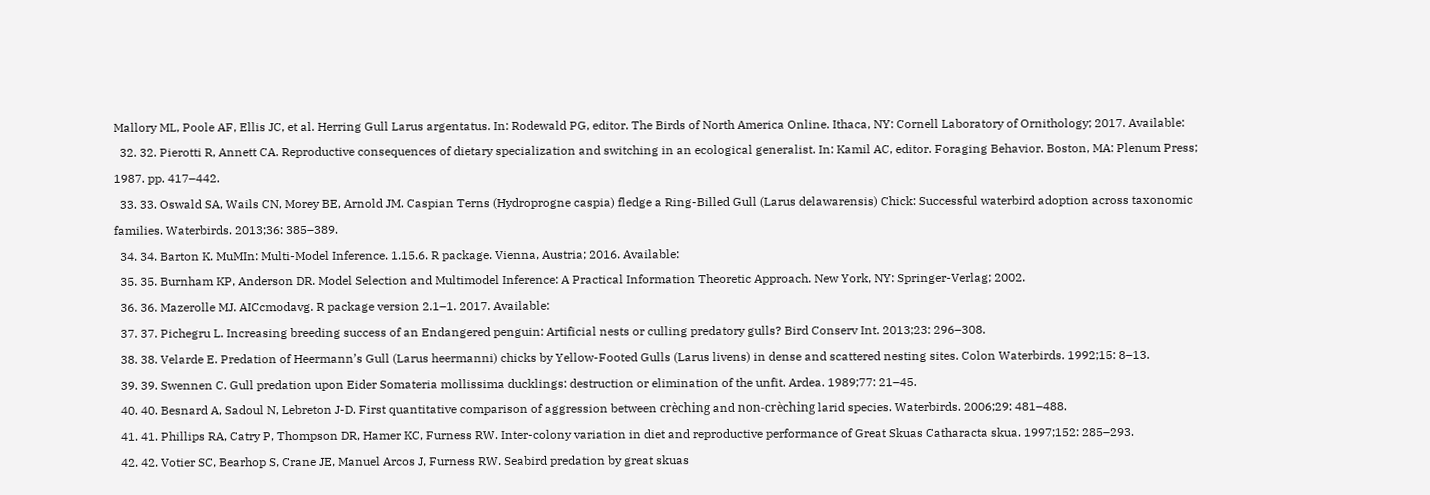Mallory ML, Poole AF, Ellis JC, et al. Herring Gull Larus argentatus. In: Rodewald PG, editor. The Birds of North America Online. Ithaca, NY: Cornell Laboratory of Ornithology; 2017. Available:
  32. 32. Pierotti R, Annett CA. Reproductive consequences of dietary specialization and switching in an ecological generalist. In: Kamil AC, editor. Foraging Behavior. Boston, MA: Plenum Press; 1987. pp. 417–442.
  33. 33. Oswald SA, Wails CN, Morey BE, Arnold JM. Caspian Terns (Hydroprogne caspia) fledge a Ring-Billed Gull (Larus delawarensis) Chick: Successful waterbird adoption across taxonomic families. Waterbirds. 2013;36: 385–389.
  34. 34. Barton K. MuMIn: Multi-Model Inference. 1.15.6. R package. Vienna, Austria; 2016. Available:
  35. 35. Burnham KP, Anderson DR. Model Selection and Multimodel Inference: A Practical Information Theoretic Approach. New York, NY: Springer-Verlag; 2002.
  36. 36. Mazerolle MJ. AICcmodavg. R package version 2.1–1. 2017. Available:
  37. 37. Pichegru L. Increasing breeding success of an Endangered penguin: Artificial nests or culling predatory gulls? Bird Conserv Int. 2013;23: 296–308.
  38. 38. Velarde E. Predation of Heermann’s Gull (Larus heermanni) chicks by Yellow-Footed Gulls (Larus livens) in dense and scattered nesting sites. Colon Waterbirds. 1992;15: 8–13.
  39. 39. Swennen C. Gull predation upon Eider Somateria mollissima ducklings: destruction or elimination of the unfit. Ardea. 1989;77: 21–45.
  40. 40. Besnard A, Sadoul N, Lebreton J-D. First quantitative comparison of aggression between crèching and non-crèching larid species. Waterbirds. 2006;29: 481–488.
  41. 41. Phillips RA, Catry P, Thompson DR, Hamer KC, Furness RW. Inter-colony variation in diet and reproductive performance of Great Skuas Catharacta skua. 1997;152: 285–293.
  42. 42. Votier SC, Bearhop S, Crane JE, Manuel Arcos J, Furness RW. Seabird predation by great skuas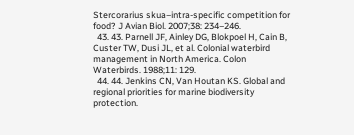Stercorarius skua–intra-specific competition for food? J Avian Biol. 2007;38: 234–246.
  43. 43. Parnell JF, Ainley DG, Blokpoel H, Cain B, Custer TW, Dusi JL, et al. Colonial waterbird management in North America. Colon Waterbirds. 1988;11: 129.
  44. 44. Jenkins CN, Van Houtan KS. Global and regional priorities for marine biodiversity protection.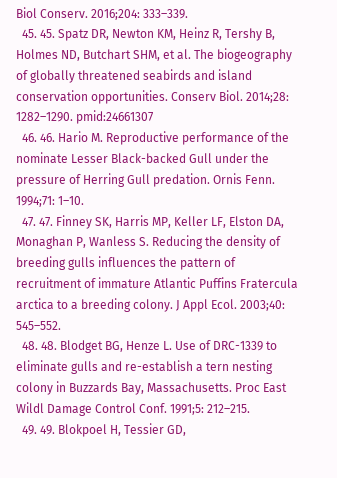Biol Conserv. 2016;204: 333–339.
  45. 45. Spatz DR, Newton KM, Heinz R, Tershy B, Holmes ND, Butchart SHM, et al. The biogeography of globally threatened seabirds and island conservation opportunities. Conserv Biol. 2014;28: 1282–1290. pmid:24661307
  46. 46. Hario M. Reproductive performance of the nominate Lesser Black-backed Gull under the pressure of Herring Gull predation. Ornis Fenn. 1994;71: 1–10.
  47. 47. Finney SK, Harris MP, Keller LF, Elston DA, Monaghan P, Wanless S. Reducing the density of breeding gulls influences the pattern of recruitment of immature Atlantic Puffins Fratercula arctica to a breeding colony. J Appl Ecol. 2003;40: 545–552.
  48. 48. Blodget BG, Henze L. Use of DRC-1339 to eliminate gulls and re-establish a tern nesting colony in Buzzards Bay, Massachusetts. Proc East Wildl Damage Control Conf. 1991;5: 212–215.
  49. 49. Blokpoel H, Tessier GD,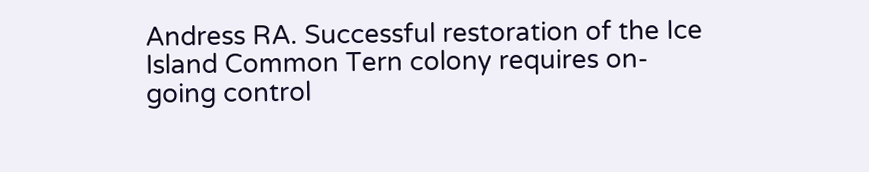Andress RA. Successful restoration of the Ice Island Common Tern colony requires on-going control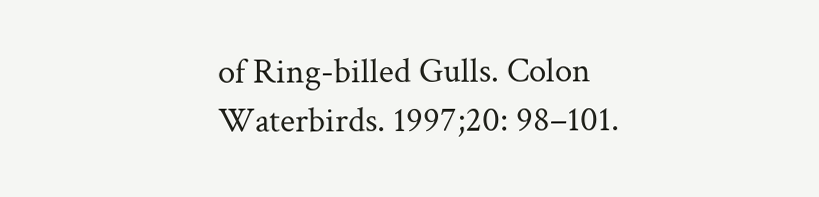of Ring-billed Gulls. Colon Waterbirds. 1997;20: 98–101.